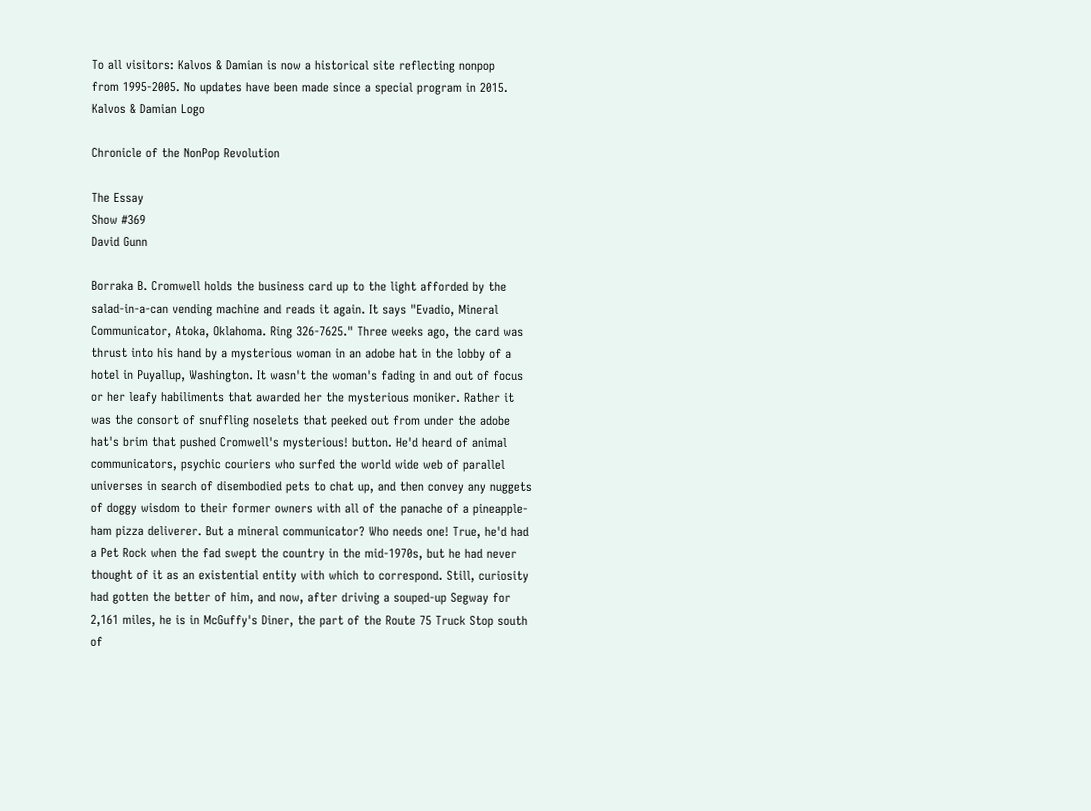To all visitors: Kalvos & Damian is now a historical site reflecting nonpop
from 1995-2005. No updates have been made since a special program in 2015.
Kalvos & Damian Logo

Chronicle of the NonPop Revolution

The Essay
Show #369
David Gunn

Borraka B. Cromwell holds the business card up to the light afforded by the salad-in-a-can vending machine and reads it again. It says "Evadio, Mineral Communicator, Atoka, Oklahoma. Ring 326-7625." Three weeks ago, the card was thrust into his hand by a mysterious woman in an adobe hat in the lobby of a hotel in Puyallup, Washington. It wasn't the woman's fading in and out of focus or her leafy habiliments that awarded her the mysterious moniker. Rather it was the consort of snuffling noselets that peeked out from under the adobe hat's brim that pushed Cromwell's mysterious! button. He'd heard of animal communicators, psychic couriers who surfed the world wide web of parallel universes in search of disembodied pets to chat up, and then convey any nuggets of doggy wisdom to their former owners with all of the panache of a pineapple-ham pizza deliverer. But a mineral communicator? Who needs one! True, he'd had a Pet Rock when the fad swept the country in the mid-1970s, but he had never thought of it as an existential entity with which to correspond. Still, curiosity had gotten the better of him, and now, after driving a souped-up Segway for 2,161 miles, he is in McGuffy's Diner, the part of the Route 75 Truck Stop south of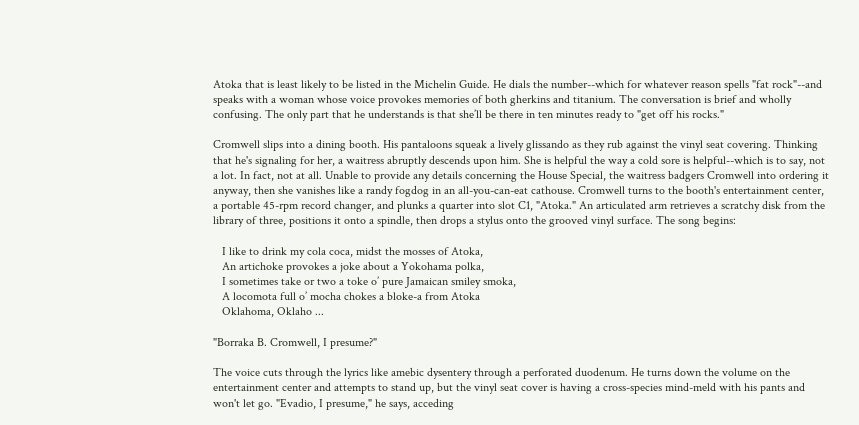Atoka that is least likely to be listed in the Michelin Guide. He dials the number--which for whatever reason spells "fat rock"--and speaks with a woman whose voice provokes memories of both gherkins and titanium. The conversation is brief and wholly confusing. The only part that he understands is that she’ll be there in ten minutes ready to "get off his rocks."

Cromwell slips into a dining booth. His pantaloons squeak a lively glissando as they rub against the vinyl seat covering. Thinking that he's signaling for her, a waitress abruptly descends upon him. She is helpful the way a cold sore is helpful--which is to say, not a lot. In fact, not at all. Unable to provide any details concerning the House Special, the waitress badgers Cromwell into ordering it anyway, then she vanishes like a randy fogdog in an all-you-can-eat cathouse. Cromwell turns to the booth's entertainment center, a portable 45-rpm record changer, and plunks a quarter into slot C1, "Atoka." An articulated arm retrieves a scratchy disk from the library of three, positions it onto a spindle, then drops a stylus onto the grooved vinyl surface. The song begins:

   I like to drink my cola coca, midst the mosses of Atoka,
   An artichoke provokes a joke about a Yokohama polka,
   I sometimes take or two a toke o’ pure Jamaican smiley smoka,
   A locomota full o’ mocha chokes a bloke-a from Atoka
   Oklahoma, Oklaho ...

"Borraka B. Cromwell, I presume?"

The voice cuts through the lyrics like amebic dysentery through a perforated duodenum. He turns down the volume on the entertainment center and attempts to stand up, but the vinyl seat cover is having a cross-species mind-meld with his pants and won't let go. "Evadio, I presume," he says, acceding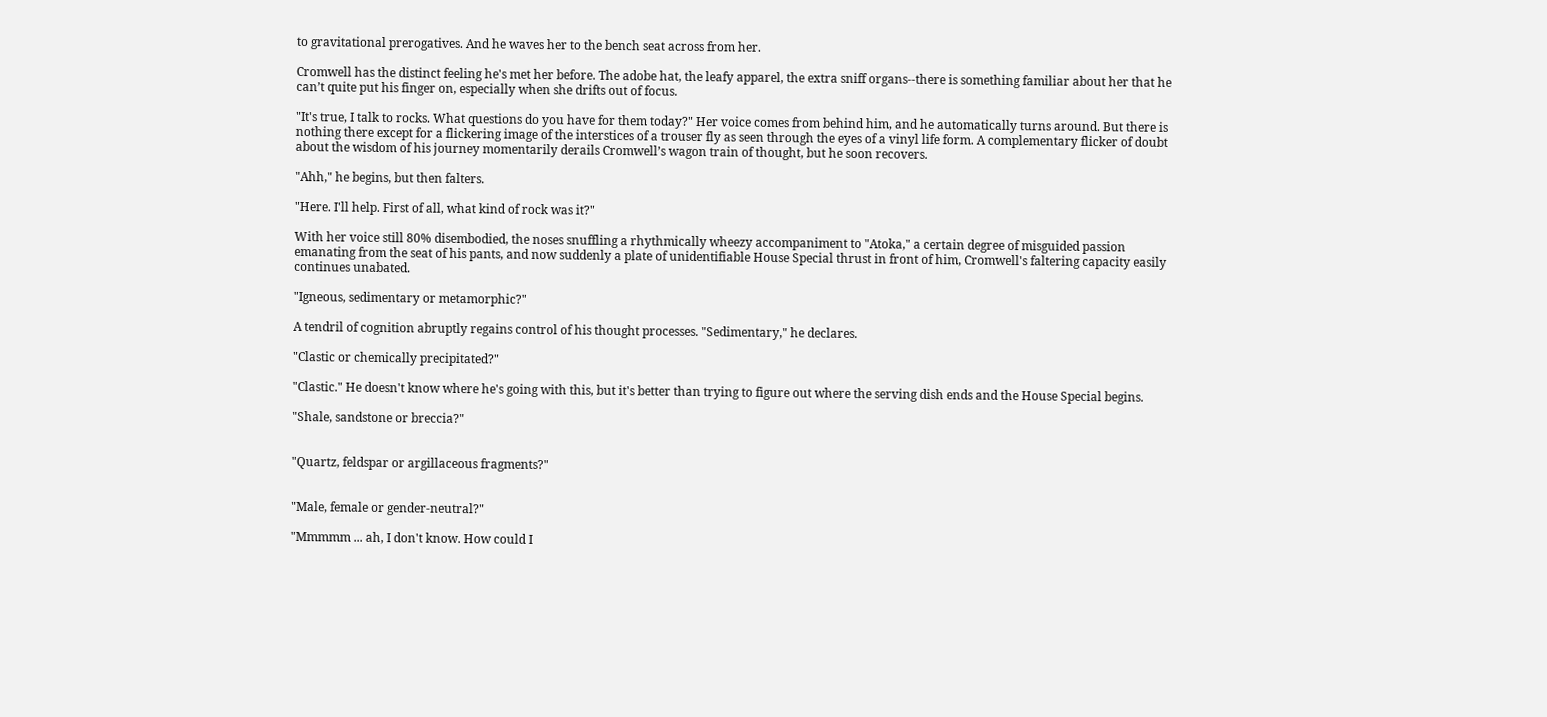to gravitational prerogatives. And he waves her to the bench seat across from her.

Cromwell has the distinct feeling he's met her before. The adobe hat, the leafy apparel, the extra sniff organs--there is something familiar about her that he can’t quite put his finger on, especially when she drifts out of focus.

"It's true, I talk to rocks. What questions do you have for them today?" Her voice comes from behind him, and he automatically turns around. But there is nothing there except for a flickering image of the interstices of a trouser fly as seen through the eyes of a vinyl life form. A complementary flicker of doubt about the wisdom of his journey momentarily derails Cromwell’s wagon train of thought, but he soon recovers.

"Ahh," he begins, but then falters.

"Here. I'll help. First of all, what kind of rock was it?"

With her voice still 80% disembodied, the noses snuffling a rhythmically wheezy accompaniment to "Atoka," a certain degree of misguided passion emanating from the seat of his pants, and now suddenly a plate of unidentifiable House Special thrust in front of him, Cromwell's faltering capacity easily continues unabated.

"Igneous, sedimentary or metamorphic?"

A tendril of cognition abruptly regains control of his thought processes. "Sedimentary," he declares.

"Clastic or chemically precipitated?"

"Clastic." He doesn't know where he's going with this, but it's better than trying to figure out where the serving dish ends and the House Special begins.

"Shale, sandstone or breccia?"


"Quartz, feldspar or argillaceous fragments?"


"Male, female or gender-neutral?"

"Mmmmm ... ah, I don't know. How could I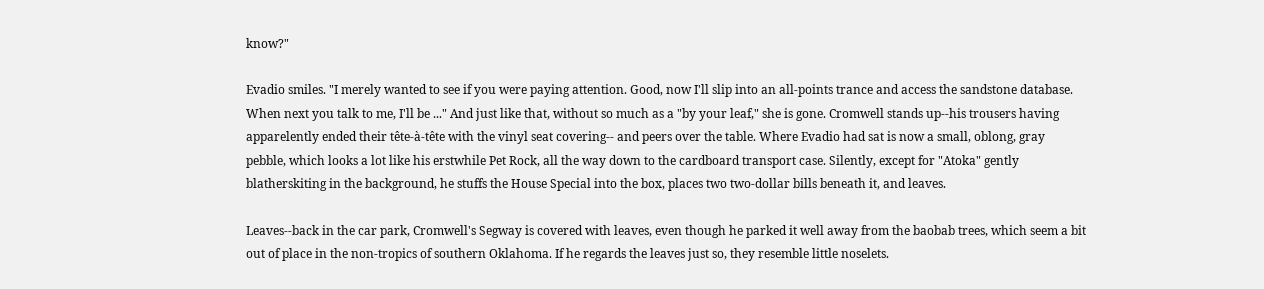know?"

Evadio smiles. "I merely wanted to see if you were paying attention. Good, now I'll slip into an all-points trance and access the sandstone database. When next you talk to me, I'll be ..." And just like that, without so much as a "by your leaf," she is gone. Cromwell stands up--his trousers having apparelently ended their tête-à-tête with the vinyl seat covering-- and peers over the table. Where Evadio had sat is now a small, oblong, gray pebble, which looks a lot like his erstwhile Pet Rock, all the way down to the cardboard transport case. Silently, except for "Atoka" gently blatherskiting in the background, he stuffs the House Special into the box, places two two-dollar bills beneath it, and leaves.

Leaves--back in the car park, Cromwell's Segway is covered with leaves, even though he parked it well away from the baobab trees, which seem a bit out of place in the non-tropics of southern Oklahoma. If he regards the leaves just so, they resemble little noselets.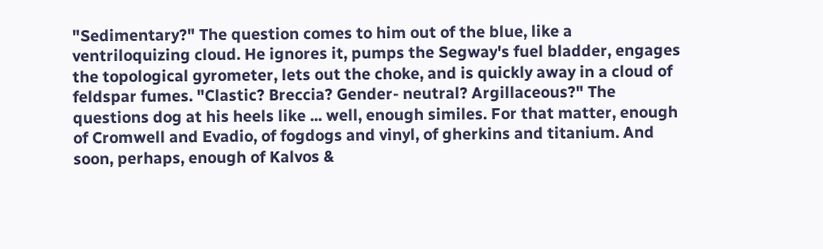"Sedimentary?" The question comes to him out of the blue, like a ventriloquizing cloud. He ignores it, pumps the Segway's fuel bladder, engages the topological gyrometer, lets out the choke, and is quickly away in a cloud of feldspar fumes. "Clastic? Breccia? Gender- neutral? Argillaceous?" The questions dog at his heels like ... well, enough similes. For that matter, enough of Cromwell and Evadio, of fogdogs and vinyl, of gherkins and titanium. And soon, perhaps, enough of Kalvos &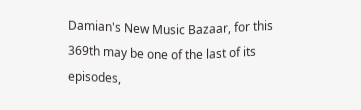Damian's New Music Bazaar, for this 369th may be one of the last of its episodes,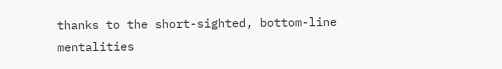thanks to the short-sighted, bottom-line mentalities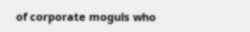of corporate moguls who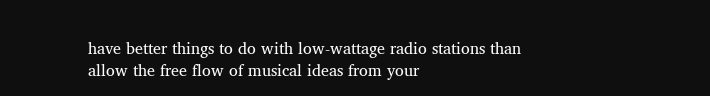have better things to do with low-wattage radio stations than allow the free flow of musical ideas from your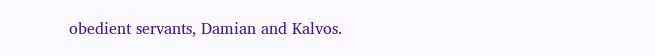obedient servants, Damian and Kalvos.